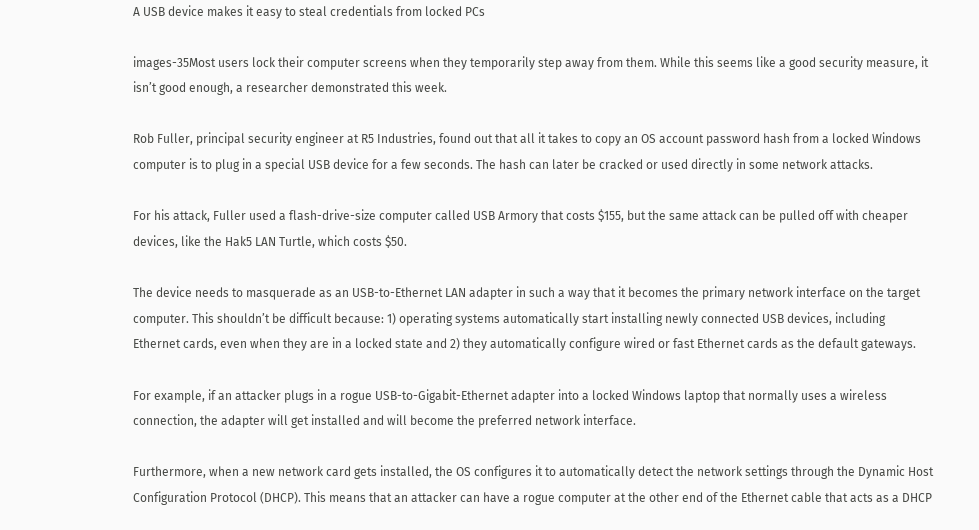A USB device makes it easy to steal credentials from locked PCs

images-35Most users lock their computer screens when they temporarily step away from them. While this seems like a good security measure, it isn’t good enough, a researcher demonstrated this week.

Rob Fuller, principal security engineer at R5 Industries, found out that all it takes to copy an OS account password hash from a locked Windows computer is to plug in a special USB device for a few seconds. The hash can later be cracked or used directly in some network attacks.

For his attack, Fuller used a flash-drive-size computer called USB Armory that costs $155, but the same attack can be pulled off with cheaper devices, like the Hak5 LAN Turtle, which costs $50.

The device needs to masquerade as an USB-to-Ethernet LAN adapter in such a way that it becomes the primary network interface on the target computer. This shouldn’t be difficult because: 1) operating systems automatically start installing newly connected USB devices, including Ethernet cards, even when they are in a locked state and 2) they automatically configure wired or fast Ethernet cards as the default gateways.

For example, if an attacker plugs in a rogue USB-to-Gigabit-Ethernet adapter into a locked Windows laptop that normally uses a wireless connection, the adapter will get installed and will become the preferred network interface.

Furthermore, when a new network card gets installed, the OS configures it to automatically detect the network settings through the Dynamic Host Configuration Protocol (DHCP). This means that an attacker can have a rogue computer at the other end of the Ethernet cable that acts as a DHCP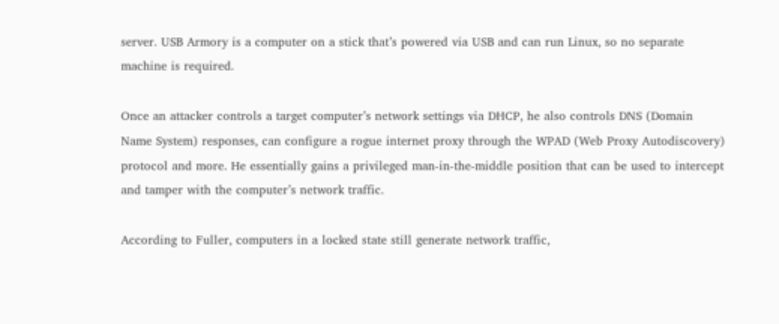server. USB Armory is a computer on a stick that’s powered via USB and can run Linux, so no separate machine is required.

Once an attacker controls a target computer’s network settings via DHCP, he also controls DNS (Domain Name System) responses, can configure a rogue internet proxy through the WPAD (Web Proxy Autodiscovery) protocol and more. He essentially gains a privileged man-in-the-middle position that can be used to intercept and tamper with the computer’s network traffic.

According to Fuller, computers in a locked state still generate network traffic,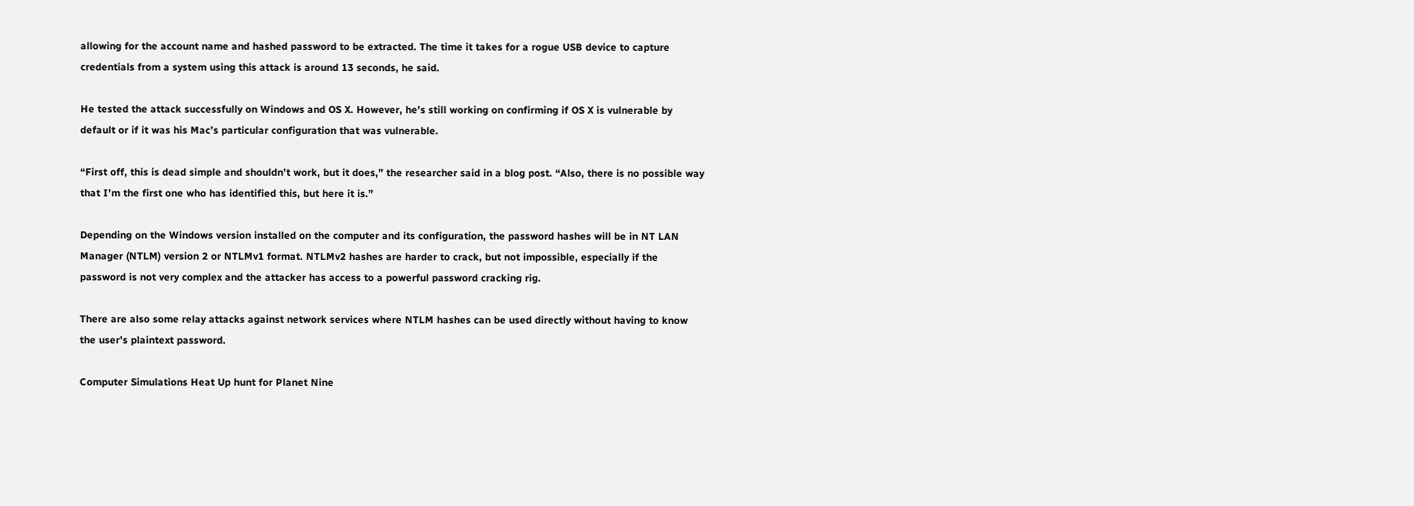allowing for the account name and hashed password to be extracted. The time it takes for a rogue USB device to capture credentials from a system using this attack is around 13 seconds, he said.

He tested the attack successfully on Windows and OS X. However, he’s still working on confirming if OS X is vulnerable by default or if it was his Mac’s particular configuration that was vulnerable.

“First off, this is dead simple and shouldn’t work, but it does,” the researcher said in a blog post. “Also, there is no possible way that I’m the first one who has identified this, but here it is.”

Depending on the Windows version installed on the computer and its configuration, the password hashes will be in NT LAN Manager (NTLM) version 2 or NTLMv1 format. NTLMv2 hashes are harder to crack, but not impossible, especially if the password is not very complex and the attacker has access to a powerful password cracking rig.

There are also some relay attacks against network services where NTLM hashes can be used directly without having to know the user’s plaintext password.

Computer Simulations Heat Up hunt for Planet Nine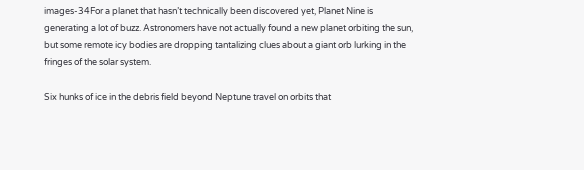images-34For a planet that hasn’t technically been discovered yet, Planet Nine is generating a lot of buzz. Astronomers have not actually found a new planet orbiting the sun, but some remote icy bodies are dropping tantalizing clues about a giant orb lurking in the fringes of the solar system.

Six hunks of ice in the debris field beyond Neptune travel on orbits that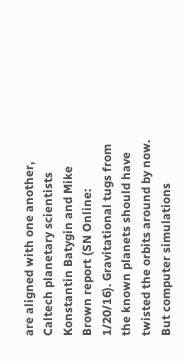are aligned with one another, Caltech planetary scientists Konstantin Batygin and Mike Brown report (SN Online: 1/20/16). Gravitational tugs from the known planets should have twisted the orbits around by now. But computer simulations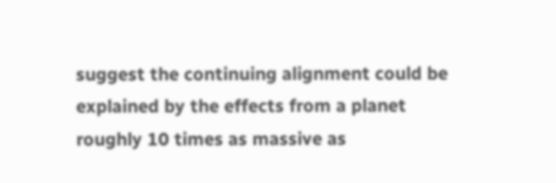suggest the continuing alignment could be explained by the effects from a planet roughly 10 times as massive as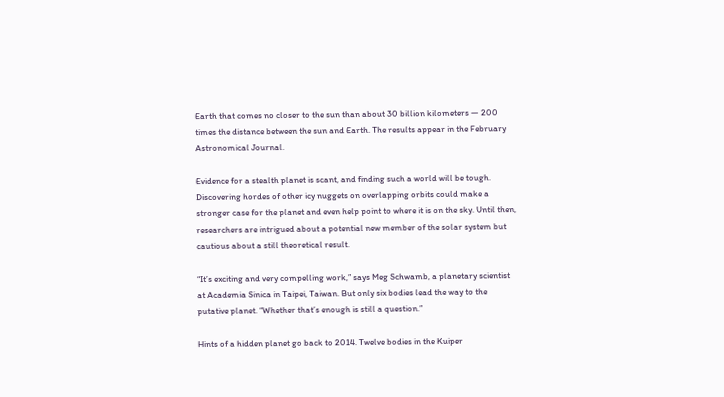Earth that comes no closer to the sun than about 30 billion kilometers — 200 times the distance between the sun and Earth. The results appear in the February Astronomical Journal.

Evidence for a stealth planet is scant, and finding such a world will be tough. Discovering hordes of other icy nuggets on overlapping orbits could make a stronger case for the planet and even help point to where it is on the sky. Until then, researchers are intrigued about a potential new member of the solar system but cautious about a still theoretical result.

“It’s exciting and very compelling work,” says Meg Schwamb, a planetary scientist at Academia Sinica in Taipei, Taiwan. But only six bodies lead the way to the putative planet. “Whether that’s enough is still a question.”

Hints of a hidden planet go back to 2014. Twelve bodies in the Kuiper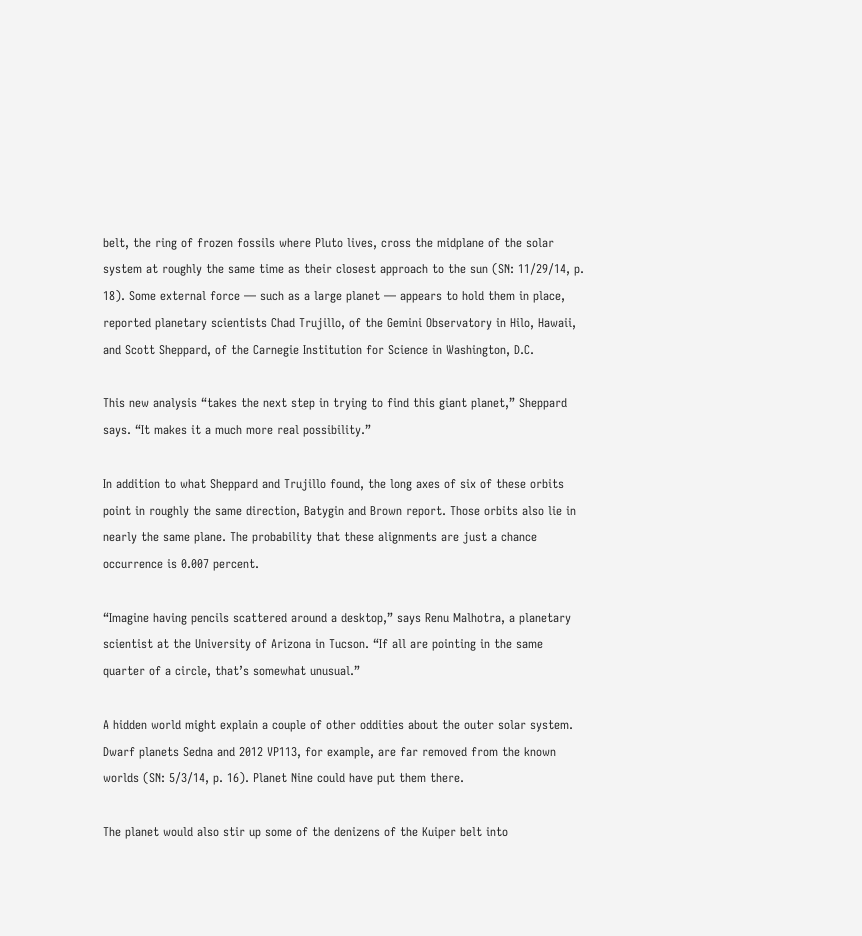belt, the ring of frozen fossils where Pluto lives, cross the midplane of the solar system at roughly the same time as their closest approach to the sun (SN: 11/29/14, p. 18). Some external force — such as a large planet — appears to hold them in place, reported planetary scientists Chad Trujillo, of the Gemini Observatory in Hilo, Hawaii, and Scott Sheppard, of the Carnegie Institution for Science in Washington, D.C.

This new analysis “takes the next step in trying to find this giant planet,” Sheppard says. “It makes it a much more real possibility.”

In addition to what Sheppard and Trujillo found, the long axes of six of these orbits point in roughly the same direction, Batygin and Brown report. Those orbits also lie in nearly the same plane. The probability that these alignments are just a chance occurrence is 0.007 percent.

“Imagine having pencils scattered around a desktop,” says Renu Malhotra, a planetary scientist at the University of Arizona in Tucson. “If all are pointing in the same quarter of a circle, that’s somewhat unusual.”

A hidden world might explain a couple of other oddities about the outer solar system. Dwarf planets Sedna and 2012 VP113, for example, are far removed from the known worlds (SN: 5/3/14, p. 16). Planet Nine could have put them there.

The planet would also stir up some of the denizens of the Kuiper belt into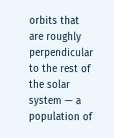orbits that are roughly perpendicular to the rest of the solar system — a population of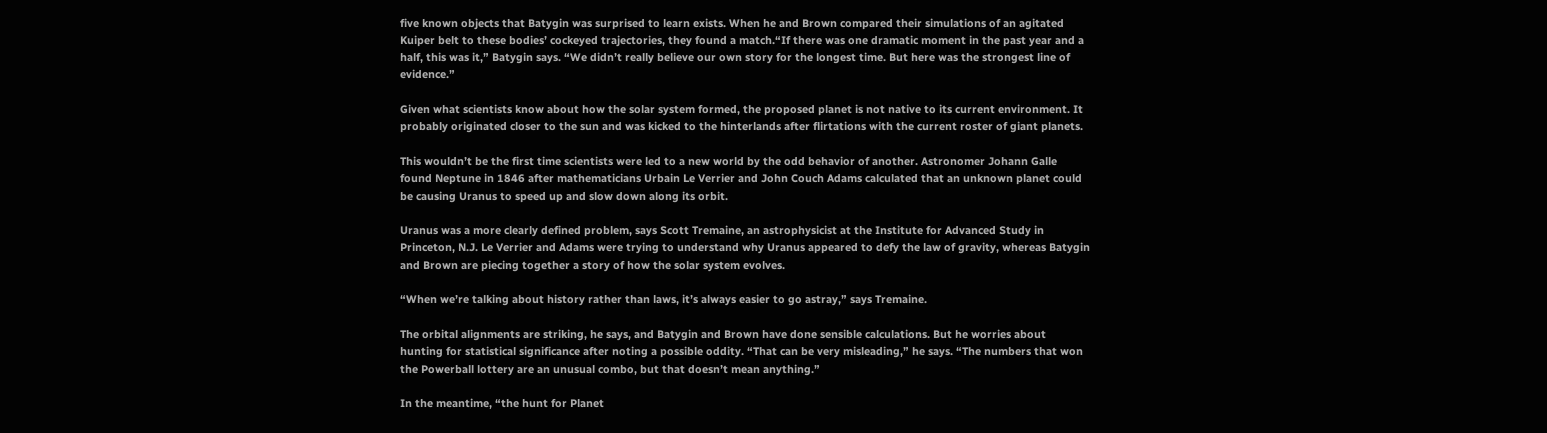five known objects that Batygin was surprised to learn exists. When he and Brown compared their simulations of an agitated Kuiper belt to these bodies’ cockeyed trajectories, they found a match.“If there was one dramatic moment in the past year and a half, this was it,” Batygin says. “We didn’t really believe our own story for the longest time. But here was the strongest line of evidence.”

Given what scientists know about how the solar system formed, the proposed planet is not native to its current environment. It probably originated closer to the sun and was kicked to the hinterlands after flirtations with the current roster of giant planets.

This wouldn’t be the first time scientists were led to a new world by the odd behavior of another. Astronomer Johann Galle found Neptune in 1846 after mathematicians Urbain Le Verrier and John Couch Adams calculated that an unknown planet could be causing Uranus to speed up and slow down along its orbit.

Uranus was a more clearly defined problem, says Scott Tremaine, an astrophysicist at the Institute for Advanced Study in Princeton, N.J. Le Verrier and Adams were trying to understand why Uranus appeared to defy the law of gravity, whereas Batygin and Brown are piecing together a story of how the solar system evolves.

“When we’re talking about history rather than laws, it’s always easier to go astray,” says Tremaine.

The orbital alignments are striking, he says, and Batygin and Brown have done sensible calculations. But he worries about hunting for statistical significance after noting a possible oddity. “That can be very misleading,” he says. “The numbers that won the Powerball lottery are an unusual combo, but that doesn’t mean anything.”

In the meantime, “the hunt for Planet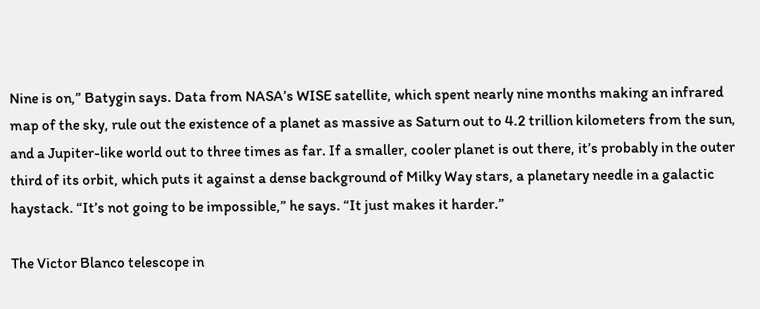Nine is on,” Batygin says. Data from NASA’s WISE satellite, which spent nearly nine months making an infrared map of the sky, rule out the existence of a planet as massive as Saturn out to 4.2 trillion kilometers from the sun, and a Jupiter-like world out to three times as far. If a smaller, cooler planet is out there, it’s probably in the outer third of its orbit, which puts it against a dense background of Milky Way stars, a planetary needle in a galactic haystack. “It’s not going to be impossible,” he says. “It just makes it harder.”

The Victor Blanco telescope in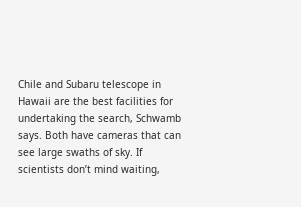Chile and Subaru telescope in Hawaii are the best facilities for undertaking the search, Schwamb says. Both have cameras that can see large swaths of sky. If scientists don’t mind waiting,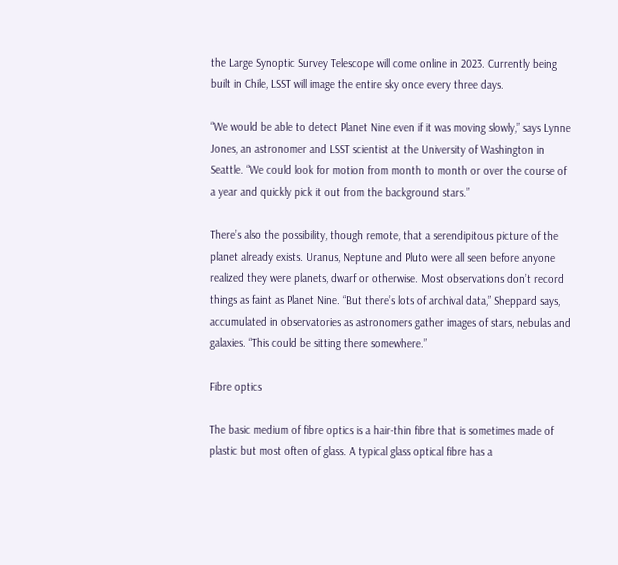the Large Synoptic Survey Telescope will come online in 2023. Currently being built in Chile, LSST will image the entire sky once every three days.

“We would be able to detect Planet Nine even if it was moving slowly,” says Lynne Jones, an astronomer and LSST scientist at the University of Washington in Seattle. “We could look for motion from month to month or over the course of a year and quickly pick it out from the background stars.”

There’s also the possibility, though remote, that a serendipitous picture of the planet already exists. Uranus, Neptune and Pluto were all seen before anyone realized they were planets, dwarf or otherwise. Most observations don’t record things as faint as Planet Nine. “But there’s lots of archival data,” Sheppard says, accumulated in observatories as astronomers gather images of stars, nebulas and galaxies. “This could be sitting there somewhere.”

Fibre optics

The basic medium of fibre optics is a hair-thin fibre that is sometimes made of plastic but most often of glass. A typical glass optical fibre has a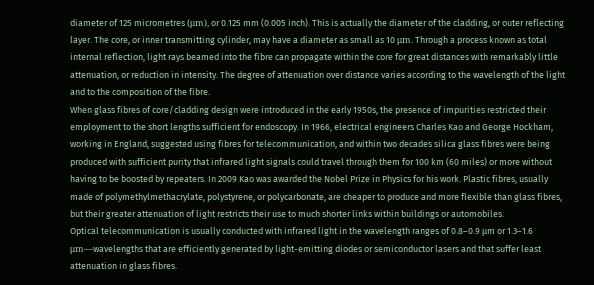diameter of 125 micrometres (μm), or 0.125 mm (0.005 inch). This is actually the diameter of the cladding, or outer reflecting layer. The core, or inner transmitting cylinder, may have a diameter as small as 10 μm. Through a process known as total internal reflection, light rays beamed into the fibre can propagate within the core for great distances with remarkably little attenuation, or reduction in intensity. The degree of attenuation over distance varies according to the wavelength of the light and to the composition of the fibre.
When glass fibres of core/cladding design were introduced in the early 1950s, the presence of impurities restricted their employment to the short lengths sufficient for endoscopy. In 1966, electrical engineers Charles Kao and George Hockham, working in England, suggested using fibres for telecommunication, and within two decades silica glass fibres were being produced with sufficient purity that infrared light signals could travel through them for 100 km (60 miles) or more without having to be boosted by repeaters. In 2009 Kao was awarded the Nobel Prize in Physics for his work. Plastic fibres, usually made of polymethylmethacrylate, polystyrene, or polycarbonate, are cheaper to produce and more flexible than glass fibres, but their greater attenuation of light restricts their use to much shorter links within buildings or automobiles.
Optical telecommunication is usually conducted with infrared light in the wavelength ranges of 0.8–0.9 μm or 1.3–1.6 μm—wavelengths that are efficiently generated by light-emitting diodes or semiconductor lasers and that suffer least attenuation in glass fibres.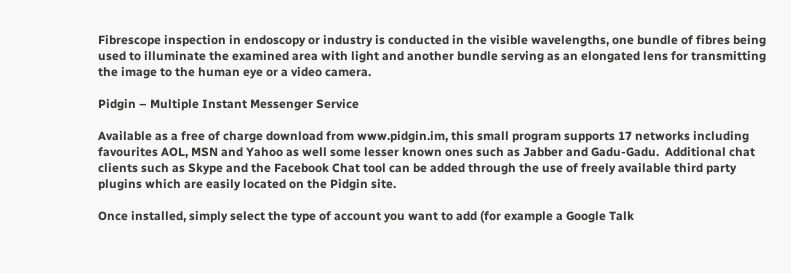Fibrescope inspection in endoscopy or industry is conducted in the visible wavelengths, one bundle of fibres being used to illuminate the examined area with light and another bundle serving as an elongated lens for transmitting the image to the human eye or a video camera.

Pidgin – Multiple Instant Messenger Service

Available as a free of charge download from www.pidgin.im, this small program supports 17 networks including favourites AOL, MSN and Yahoo as well some lesser known ones such as Jabber and Gadu-Gadu.  Additional chat clients such as Skype and the Facebook Chat tool can be added through the use of freely available third party plugins which are easily located on the Pidgin site.

Once installed, simply select the type of account you want to add (for example a Google Talk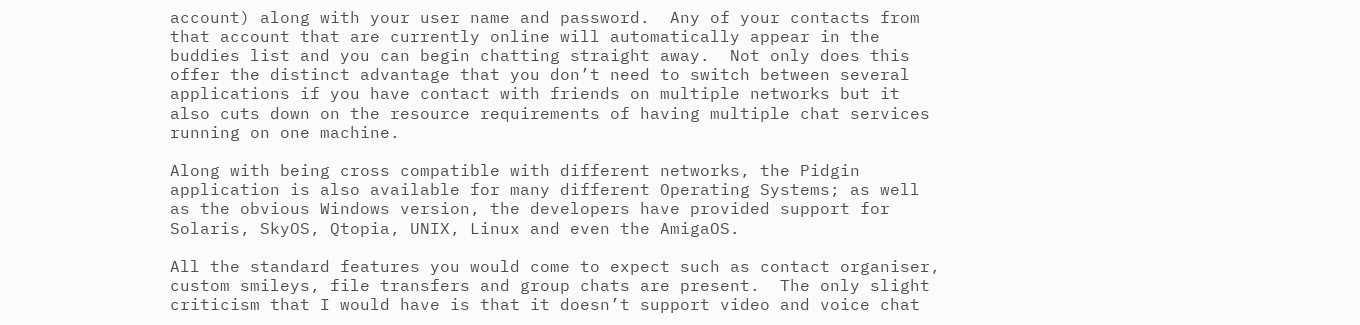account) along with your user name and password.  Any of your contacts from that account that are currently online will automatically appear in the buddies list and you can begin chatting straight away.  Not only does this offer the distinct advantage that you don’t need to switch between several applications if you have contact with friends on multiple networks but it also cuts down on the resource requirements of having multiple chat services running on one machine.

Along with being cross compatible with different networks, the Pidgin application is also available for many different Operating Systems; as well as the obvious Windows version, the developers have provided support for Solaris, SkyOS, Qtopia, UNIX, Linux and even the AmigaOS.

All the standard features you would come to expect such as contact organiser, custom smileys, file transfers and group chats are present.  The only slight criticism that I would have is that it doesn’t support video and voice chat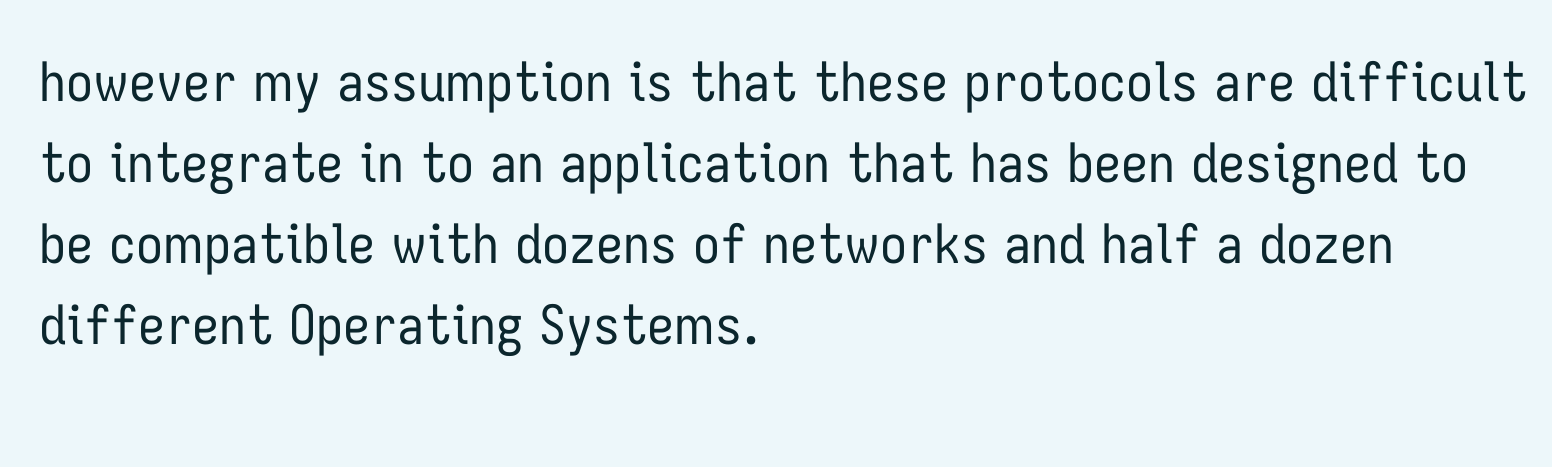however my assumption is that these protocols are difficult to integrate in to an application that has been designed to be compatible with dozens of networks and half a dozen different Operating Systems.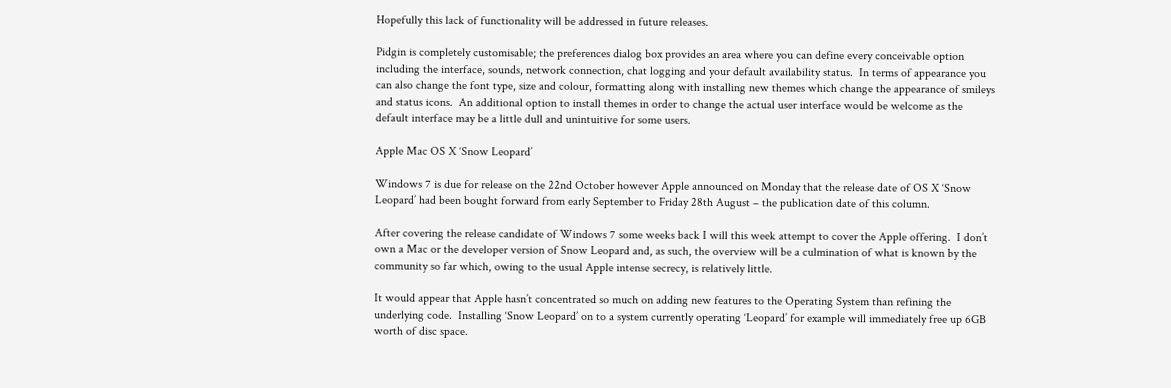Hopefully this lack of functionality will be addressed in future releases.

Pidgin is completely customisable; the preferences dialog box provides an area where you can define every conceivable option including the interface, sounds, network connection, chat logging and your default availability status.  In terms of appearance you can also change the font type, size and colour, formatting along with installing new themes which change the appearance of smileys and status icons.  An additional option to install themes in order to change the actual user interface would be welcome as the default interface may be a little dull and unintuitive for some users.

Apple Mac OS X ‘Snow Leopard’

Windows 7 is due for release on the 22nd October however Apple announced on Monday that the release date of OS X ‘Snow Leopard’ had been bought forward from early September to Friday 28th August – the publication date of this column.

After covering the release candidate of Windows 7 some weeks back I will this week attempt to cover the Apple offering.  I don’t own a Mac or the developer version of Snow Leopard and, as such, the overview will be a culmination of what is known by the community so far which, owing to the usual Apple intense secrecy, is relatively little.

It would appear that Apple hasn’t concentrated so much on adding new features to the Operating System than refining the underlying code.  Installing ‘Snow Leopard’ on to a system currently operating ‘Leopard’ for example will immediately free up 6GB worth of disc space.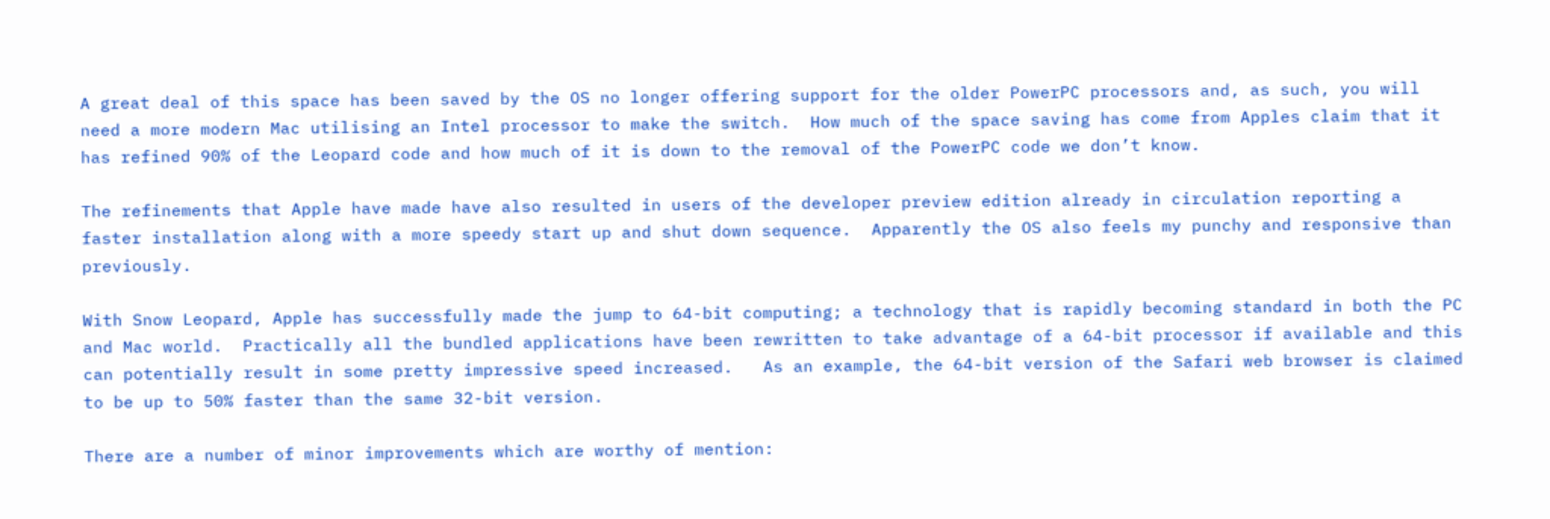A great deal of this space has been saved by the OS no longer offering support for the older PowerPC processors and, as such, you will need a more modern Mac utilising an Intel processor to make the switch.  How much of the space saving has come from Apples claim that it has refined 90% of the Leopard code and how much of it is down to the removal of the PowerPC code we don’t know.

The refinements that Apple have made have also resulted in users of the developer preview edition already in circulation reporting a faster installation along with a more speedy start up and shut down sequence.  Apparently the OS also feels my punchy and responsive than previously.

With Snow Leopard, Apple has successfully made the jump to 64-bit computing; a technology that is rapidly becoming standard in both the PC and Mac world.  Practically all the bundled applications have been rewritten to take advantage of a 64-bit processor if available and this can potentially result in some pretty impressive speed increased.   As an example, the 64-bit version of the Safari web browser is claimed to be up to 50% faster than the same 32-bit version.

There are a number of minor improvements which are worthy of mention: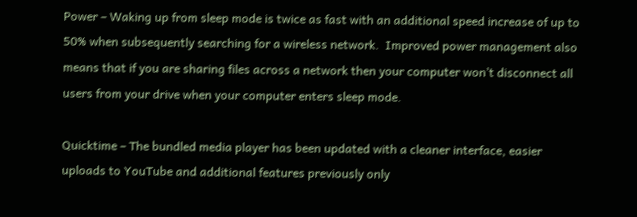Power – Waking up from sleep mode is twice as fast with an additional speed increase of up to 50% when subsequently searching for a wireless network.  Improved power management also means that if you are sharing files across a network then your computer won’t disconnect all users from your drive when your computer enters sleep mode.

Quicktime – The bundled media player has been updated with a cleaner interface, easier uploads to YouTube and additional features previously only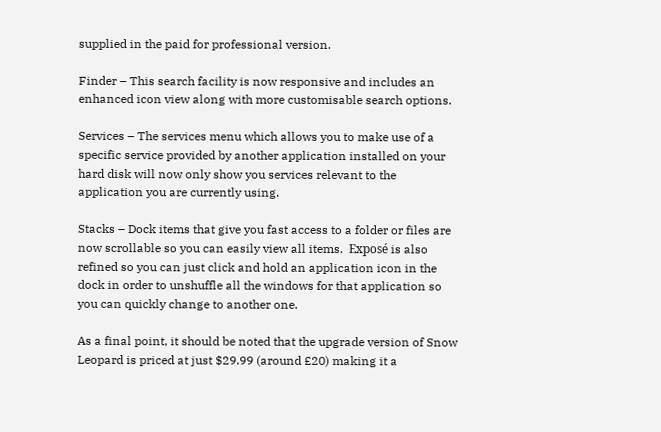supplied in the paid for professional version.

Finder – This search facility is now responsive and includes an enhanced icon view along with more customisable search options.

Services – The services menu which allows you to make use of a specific service provided by another application installed on your hard disk will now only show you services relevant to the application you are currently using.

Stacks – Dock items that give you fast access to a folder or files are now scrollable so you can easily view all items.  Exposé is also refined so you can just click and hold an application icon in the dock in order to unshuffle all the windows for that application so you can quickly change to another one.

As a final point, it should be noted that the upgrade version of Snow Leopard is priced at just $29.99 (around £20) making it a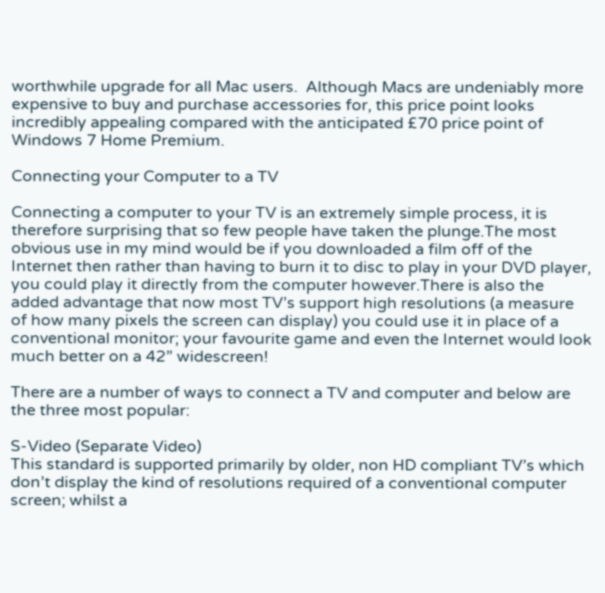worthwhile upgrade for all Mac users.  Although Macs are undeniably more expensive to buy and purchase accessories for, this price point looks incredibly appealing compared with the anticipated £70 price point of Windows 7 Home Premium.

Connecting your Computer to a TV

Connecting a computer to your TV is an extremely simple process, it is therefore surprising that so few people have taken the plunge.The most obvious use in my mind would be if you downloaded a film off of the Internet then rather than having to burn it to disc to play in your DVD player, you could play it directly from the computer however.There is also the added advantage that now most TV’s support high resolutions (a measure of how many pixels the screen can display) you could use it in place of a conventional monitor; your favourite game and even the Internet would look much better on a 42” widescreen!

There are a number of ways to connect a TV and computer and below are the three most popular:

S-Video (Separate Video)
This standard is supported primarily by older, non HD compliant TV’s which don’t display the kind of resolutions required of a conventional computer screen; whilst a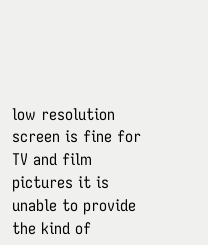low resolution screen is fine for TV and film pictures it is unable to provide the kind of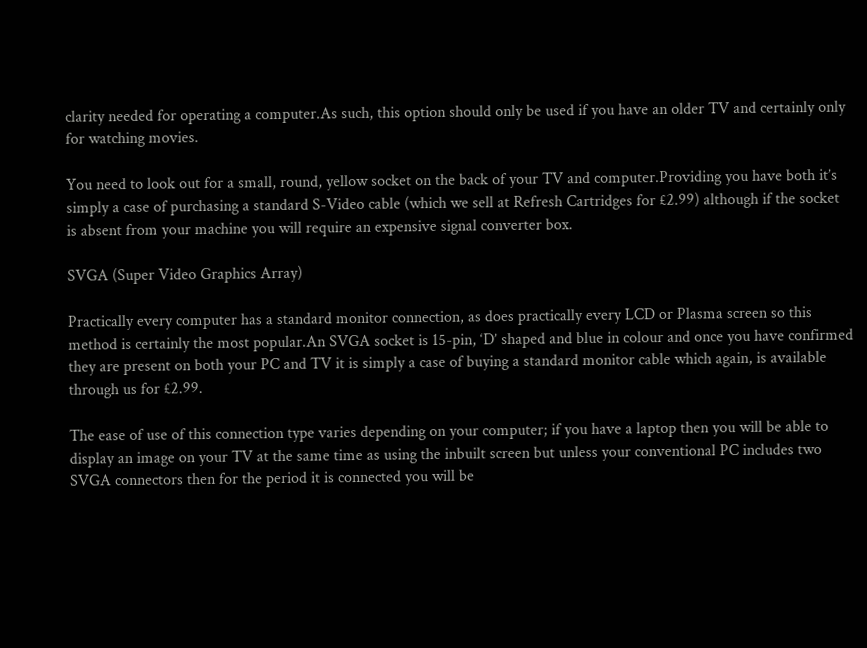clarity needed for operating a computer.As such, this option should only be used if you have an older TV and certainly only for watching movies.

You need to look out for a small, round, yellow socket on the back of your TV and computer.Providing you have both it’s simply a case of purchasing a standard S-Video cable (which we sell at Refresh Cartridges for £2.99) although if the socket is absent from your machine you will require an expensive signal converter box.

SVGA (Super Video Graphics Array)

Practically every computer has a standard monitor connection, as does practically every LCD or Plasma screen so this method is certainly the most popular.An SVGA socket is 15-pin, ‘D’ shaped and blue in colour and once you have confirmed they are present on both your PC and TV it is simply a case of buying a standard monitor cable which again, is available through us for £2.99.

The ease of use of this connection type varies depending on your computer; if you have a laptop then you will be able to display an image on your TV at the same time as using the inbuilt screen but unless your conventional PC includes two SVGA connectors then for the period it is connected you will be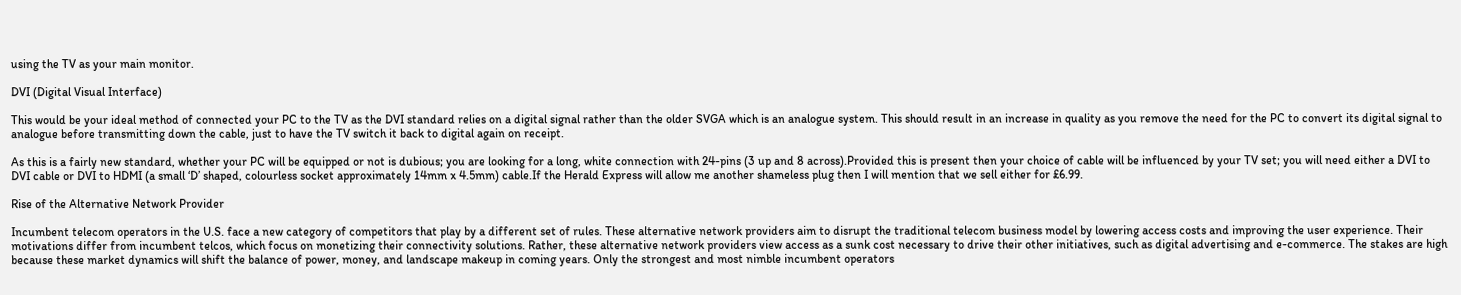using the TV as your main monitor.

DVI (Digital Visual Interface)

This would be your ideal method of connected your PC to the TV as the DVI standard relies on a digital signal rather than the older SVGA which is an analogue system. This should result in an increase in quality as you remove the need for the PC to convert its digital signal to analogue before transmitting down the cable, just to have the TV switch it back to digital again on receipt.

As this is a fairly new standard, whether your PC will be equipped or not is dubious; you are looking for a long, white connection with 24-pins (3 up and 8 across).Provided this is present then your choice of cable will be influenced by your TV set; you will need either a DVI to DVI cable or DVI to HDMI (a small ‘D’ shaped, colourless socket approximately 14mm x 4.5mm) cable.If the Herald Express will allow me another shameless plug then I will mention that we sell either for £6.99.

Rise of the Alternative Network Provider

Incumbent telecom operators in the U.S. face a new category of competitors that play by a different set of rules. These alternative network providers aim to disrupt the traditional telecom business model by lowering access costs and improving the user experience. Their motivations differ from incumbent telcos, which focus on monetizing their connectivity solutions. Rather, these alternative network providers view access as a sunk cost necessary to drive their other initiatives, such as digital advertising and e-commerce. The stakes are high because these market dynamics will shift the balance of power, money, and landscape makeup in coming years. Only the strongest and most nimble incumbent operators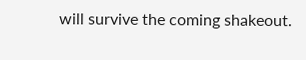will survive the coming shakeout.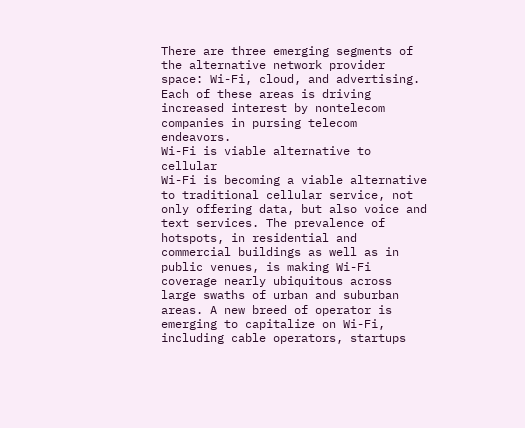There are three emerging segments of the alternative network provider space: Wi-Fi, cloud, and advertising. Each of these areas is driving increased interest by nontelecom companies in pursing telecom endeavors.
Wi-Fi is viable alternative to cellular
Wi-Fi is becoming a viable alternative to traditional cellular service, not only offering data, but also voice and text services. The prevalence of hotspots, in residential and commercial buildings as well as in public venues, is making Wi-Fi coverage nearly ubiquitous across large swaths of urban and suburban areas. A new breed of operator is emerging to capitalize on Wi-Fi, including cable operators, startups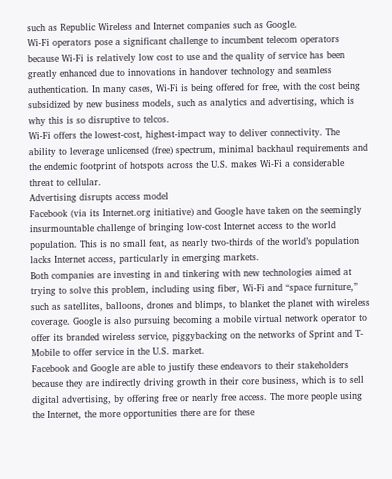such as Republic Wireless and Internet companies such as Google.
Wi-Fi operators pose a significant challenge to incumbent telecom operators because Wi-Fi is relatively low cost to use and the quality of service has been greatly enhanced due to innovations in handover technology and seamless authentication. In many cases, Wi-Fi is being offered for free, with the cost being subsidized by new business models, such as analytics and advertising, which is why this is so disruptive to telcos.
Wi-Fi offers the lowest-cost, highest-impact way to deliver connectivity. The ability to leverage unlicensed (free) spectrum, minimal backhaul requirements and the endemic footprint of hotspots across the U.S. makes Wi-Fi a considerable threat to cellular.
Advertising disrupts access model
Facebook (via its Internet.org initiative) and Google have taken on the seemingly insurmountable challenge of bringing low-cost Internet access to the world population. This is no small feat, as nearly two-thirds of the world’s population lacks Internet access, particularly in emerging markets.
Both companies are investing in and tinkering with new technologies aimed at trying to solve this problem, including using fiber, Wi-Fi and “space furniture,” such as satellites, balloons, drones and blimps, to blanket the planet with wireless coverage. Google is also pursuing becoming a mobile virtual network operator to offer its branded wireless service, piggybacking on the networks of Sprint and T-Mobile to offer service in the U.S. market.
Facebook and Google are able to justify these endeavors to their stakeholders because they are indirectly driving growth in their core business, which is to sell digital advertising, by offering free or nearly free access. The more people using the Internet, the more opportunities there are for these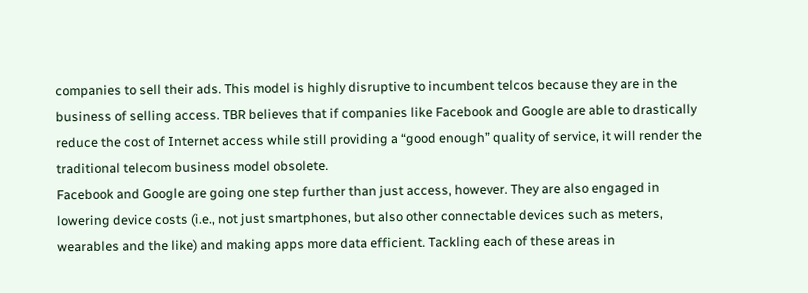companies to sell their ads. This model is highly disruptive to incumbent telcos because they are in the business of selling access. TBR believes that if companies like Facebook and Google are able to drastically reduce the cost of Internet access while still providing a “good enough” quality of service, it will render the traditional telecom business model obsolete.
Facebook and Google are going one step further than just access, however. They are also engaged in lowering device costs (i.e., not just smartphones, but also other connectable devices such as meters, wearables and the like) and making apps more data efficient. Tackling each of these areas in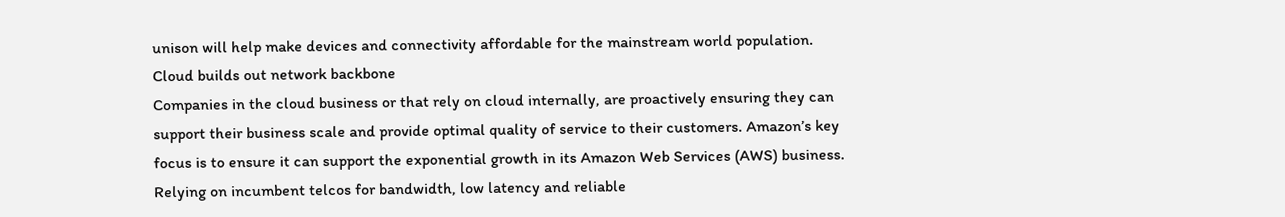unison will help make devices and connectivity affordable for the mainstream world population.
Cloud builds out network backbone
Companies in the cloud business or that rely on cloud internally, are proactively ensuring they can support their business scale and provide optimal quality of service to their customers. Amazon’s key focus is to ensure it can support the exponential growth in its Amazon Web Services (AWS) business. Relying on incumbent telcos for bandwidth, low latency and reliable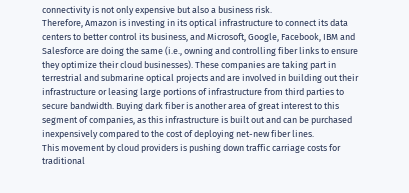connectivity is not only expensive but also a business risk.
Therefore, Amazon is investing in its optical infrastructure to connect its data centers to better control its business, and Microsoft, Google, Facebook, IBM and Salesforce are doing the same (i.e., owning and controlling fiber links to ensure they optimize their cloud businesses). These companies are taking part in terrestrial and submarine optical projects and are involved in building out their infrastructure or leasing large portions of infrastructure from third parties to secure bandwidth. Buying dark fiber is another area of great interest to this segment of companies, as this infrastructure is built out and can be purchased inexpensively compared to the cost of deploying net-new fiber lines.
This movement by cloud providers is pushing down traffic carriage costs for traditional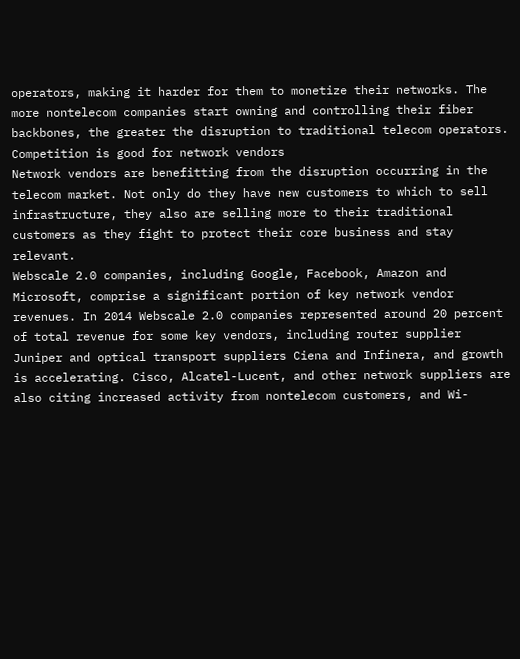operators, making it harder for them to monetize their networks. The more nontelecom companies start owning and controlling their fiber backbones, the greater the disruption to traditional telecom operators.
Competition is good for network vendors
Network vendors are benefitting from the disruption occurring in the telecom market. Not only do they have new customers to which to sell infrastructure, they also are selling more to their traditional customers as they fight to protect their core business and stay relevant.
Webscale 2.0 companies, including Google, Facebook, Amazon and Microsoft, comprise a significant portion of key network vendor revenues. In 2014 Webscale 2.0 companies represented around 20 percent of total revenue for some key vendors, including router supplier Juniper and optical transport suppliers Ciena and Infinera, and growth is accelerating. Cisco, Alcatel-Lucent, and other network suppliers are also citing increased activity from nontelecom customers, and Wi-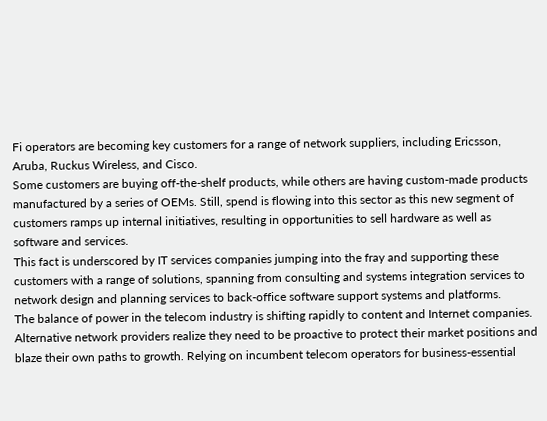Fi operators are becoming key customers for a range of network suppliers, including Ericsson, Aruba, Ruckus Wireless, and Cisco.
Some customers are buying off-the-shelf products, while others are having custom-made products manufactured by a series of OEMs. Still, spend is flowing into this sector as this new segment of customers ramps up internal initiatives, resulting in opportunities to sell hardware as well as software and services.
This fact is underscored by IT services companies jumping into the fray and supporting these customers with a range of solutions, spanning from consulting and systems integration services to network design and planning services to back-office software support systems and platforms.
The balance of power in the telecom industry is shifting rapidly to content and Internet companies. Alternative network providers realize they need to be proactive to protect their market positions and blaze their own paths to growth. Relying on incumbent telecom operators for business-essential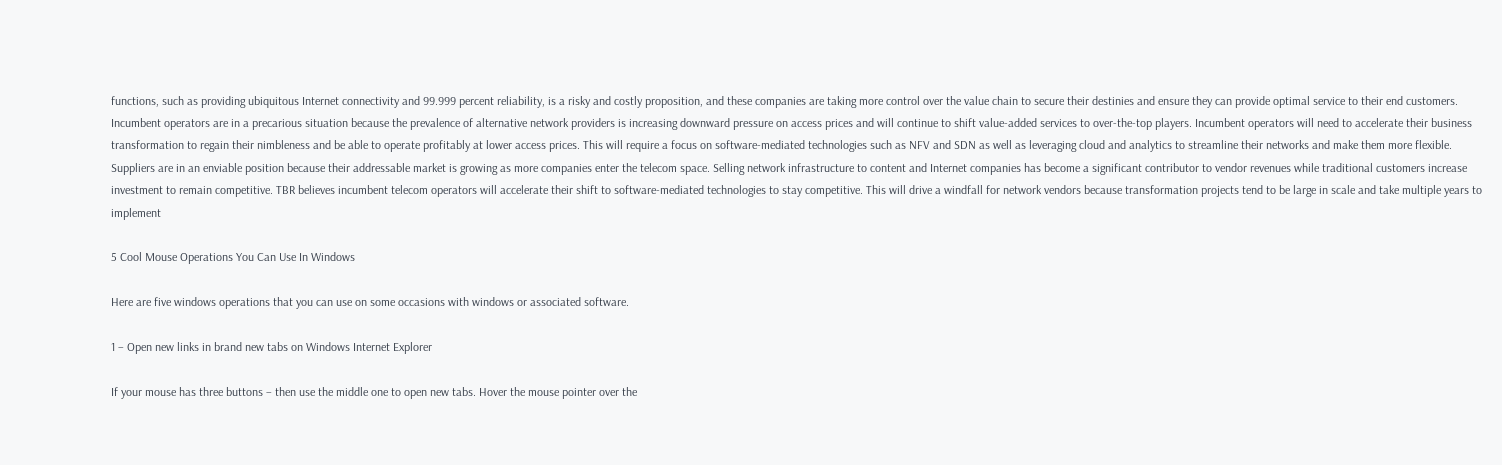functions, such as providing ubiquitous Internet connectivity and 99.999 percent reliability, is a risky and costly proposition, and these companies are taking more control over the value chain to secure their destinies and ensure they can provide optimal service to their end customers.
Incumbent operators are in a precarious situation because the prevalence of alternative network providers is increasing downward pressure on access prices and will continue to shift value-added services to over-the-top players. Incumbent operators will need to accelerate their business transformation to regain their nimbleness and be able to operate profitably at lower access prices. This will require a focus on software-mediated technologies such as NFV and SDN as well as leveraging cloud and analytics to streamline their networks and make them more flexible.
Suppliers are in an enviable position because their addressable market is growing as more companies enter the telecom space. Selling network infrastructure to content and Internet companies has become a significant contributor to vendor revenues while traditional customers increase investment to remain competitive. TBR believes incumbent telecom operators will accelerate their shift to software-mediated technologies to stay competitive. This will drive a windfall for network vendors because transformation projects tend to be large in scale and take multiple years to implement

5 Cool Mouse Operations You Can Use In Windows

Here are five windows operations that you can use on some occasions with windows or associated software.

1 – Open new links in brand new tabs on Windows Internet Explorer

If your mouse has three buttons – then use the middle one to open new tabs. Hover the mouse pointer over the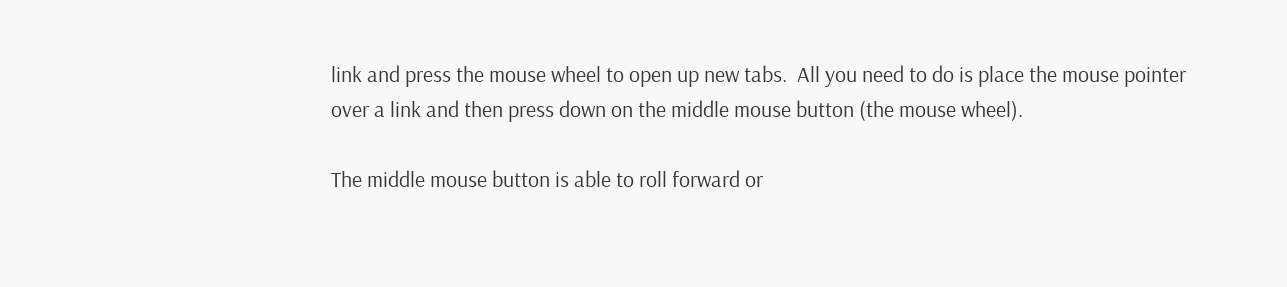link and press the mouse wheel to open up new tabs.  All you need to do is place the mouse pointer over a link and then press down on the middle mouse button (the mouse wheel).

The middle mouse button is able to roll forward or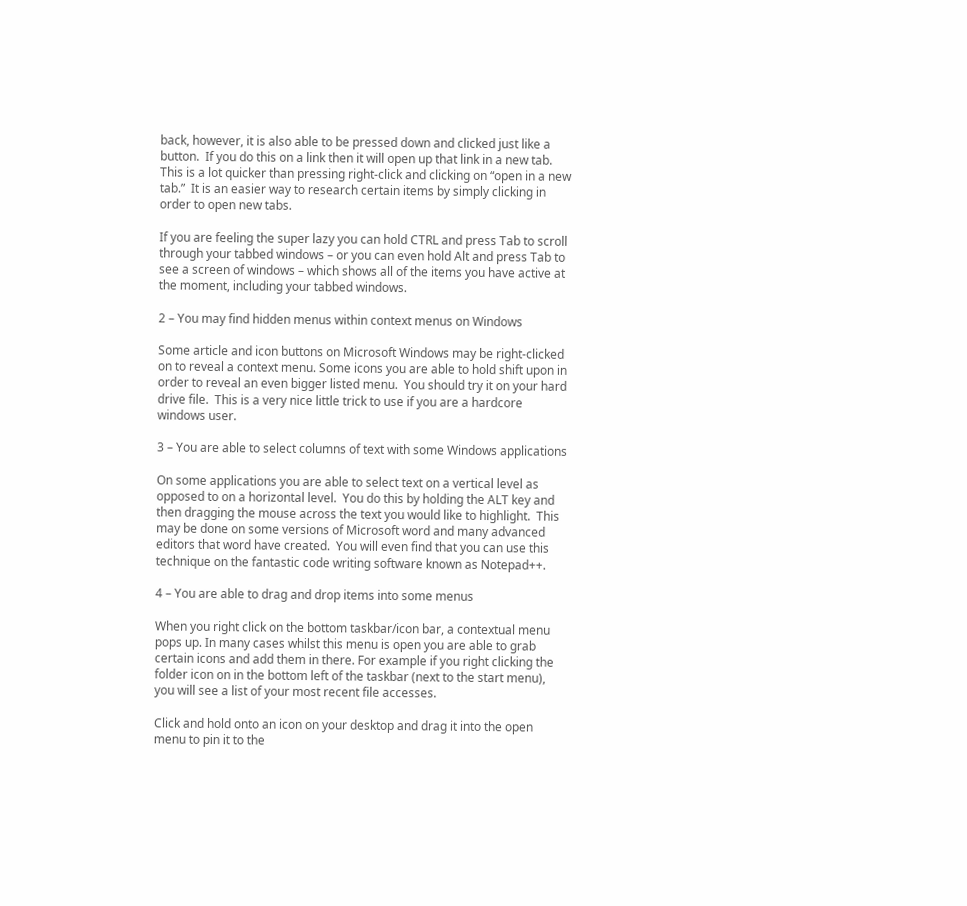back, however, it is also able to be pressed down and clicked just like a button.  If you do this on a link then it will open up that link in a new tab.  This is a lot quicker than pressing right-click and clicking on “open in a new tab.”  It is an easier way to research certain items by simply clicking in order to open new tabs.

If you are feeling the super lazy you can hold CTRL and press Tab to scroll through your tabbed windows – or you can even hold Alt and press Tab to see a screen of windows – which shows all of the items you have active at the moment, including your tabbed windows.

2 – You may find hidden menus within context menus on Windows

Some article and icon buttons on Microsoft Windows may be right-clicked on to reveal a context menu. Some icons you are able to hold shift upon in order to reveal an even bigger listed menu.  You should try it on your hard drive file.  This is a very nice little trick to use if you are a hardcore windows user.

3 – You are able to select columns of text with some Windows applications

On some applications you are able to select text on a vertical level as opposed to on a horizontal level.  You do this by holding the ALT key and then dragging the mouse across the text you would like to highlight.  This may be done on some versions of Microsoft word and many advanced editors that word have created.  You will even find that you can use this technique on the fantastic code writing software known as Notepad++.

4 – You are able to drag and drop items into some menus

When you right click on the bottom taskbar/icon bar, a contextual menu pops up. In many cases whilst this menu is open you are able to grab certain icons and add them in there. For example if you right clicking the folder icon on in the bottom left of the taskbar (next to the start menu), you will see a list of your most recent file accesses.

Click and hold onto an icon on your desktop and drag it into the open menu to pin it to the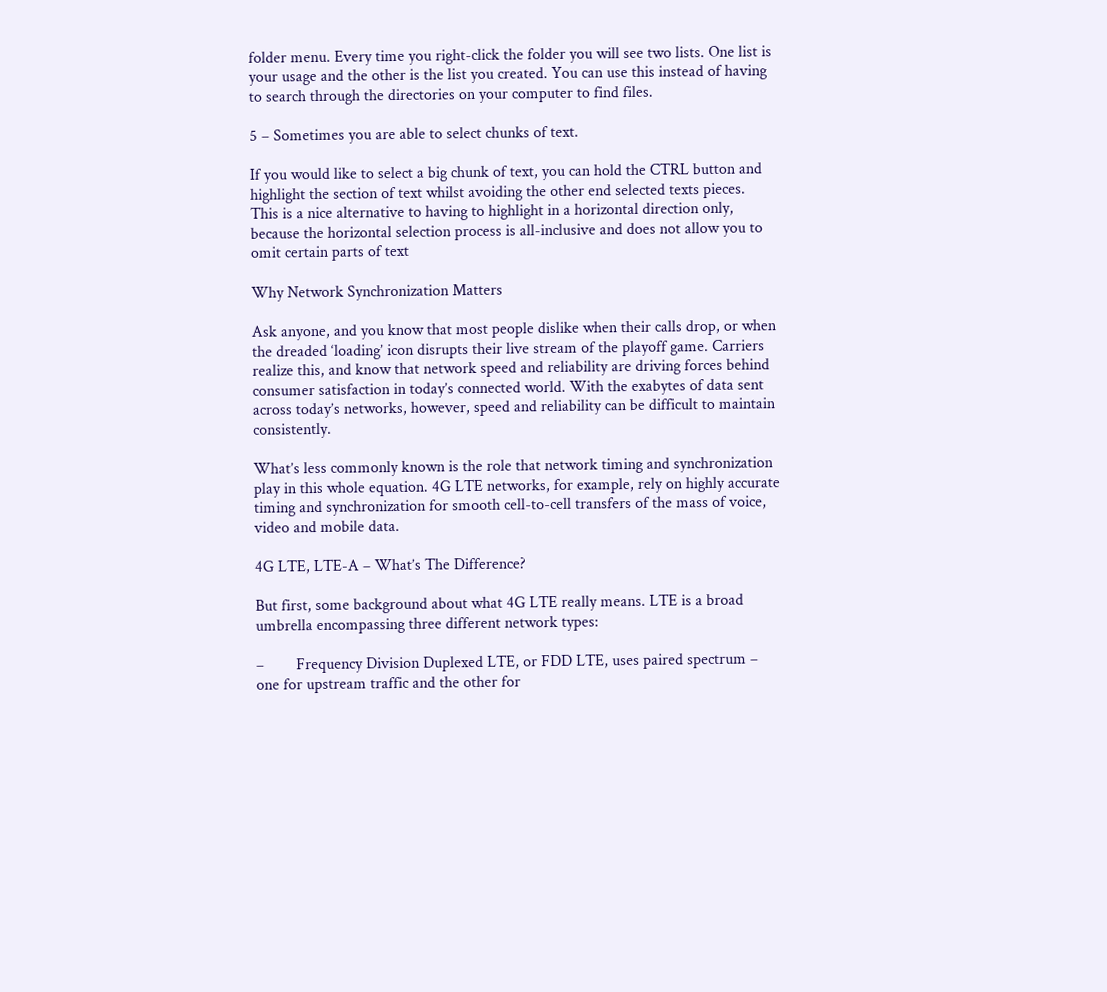folder menu. Every time you right-click the folder you will see two lists. One list is your usage and the other is the list you created. You can use this instead of having to search through the directories on your computer to find files.

5 – Sometimes you are able to select chunks of text.

If you would like to select a big chunk of text, you can hold the CTRL button and highlight the section of text whilst avoiding the other end selected texts pieces.  This is a nice alternative to having to highlight in a horizontal direction only, because the horizontal selection process is all-inclusive and does not allow you to omit certain parts of text

Why Network Synchronization Matters

Ask anyone, and you know that most people dislike when their calls drop, or when the dreaded ‘loading’ icon disrupts their live stream of the playoff game. Carriers realize this, and know that network speed and reliability are driving forces behind consumer satisfaction in today’s connected world. With the exabytes of data sent across today’s networks, however, speed and reliability can be difficult to maintain consistently.

What’s less commonly known is the role that network timing and synchronization play in this whole equation. 4G LTE networks, for example, rely on highly accurate timing and synchronization for smooth cell-to-cell transfers of the mass of voice, video and mobile data.

4G LTE, LTE-A – What’s The Difference?

But first, some background about what 4G LTE really means. LTE is a broad umbrella encompassing three different network types:

–        Frequency Division Duplexed LTE, or FDD LTE, uses paired spectrum – one for upstream traffic and the other for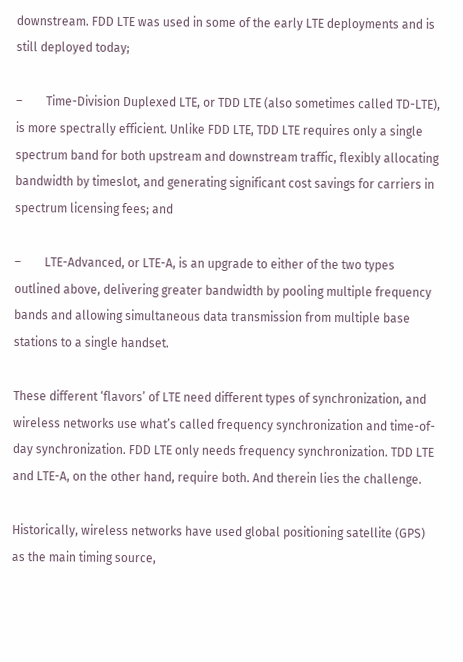downstream. FDD LTE was used in some of the early LTE deployments and is still deployed today;

–        Time-Division Duplexed LTE, or TDD LTE (also sometimes called TD-LTE), is more spectrally efficient. Unlike FDD LTE, TDD LTE requires only a single spectrum band for both upstream and downstream traffic, flexibly allocating bandwidth by timeslot, and generating significant cost savings for carriers in spectrum licensing fees; and

–        LTE-Advanced, or LTE-A, is an upgrade to either of the two types outlined above, delivering greater bandwidth by pooling multiple frequency bands and allowing simultaneous data transmission from multiple base stations to a single handset.

These different ‘flavors’ of LTE need different types of synchronization, and wireless networks use what’s called frequency synchronization and time-of-day synchronization. FDD LTE only needs frequency synchronization. TDD LTE and LTE-A, on the other hand, require both. And therein lies the challenge.

Historically, wireless networks have used global positioning satellite (GPS) as the main timing source,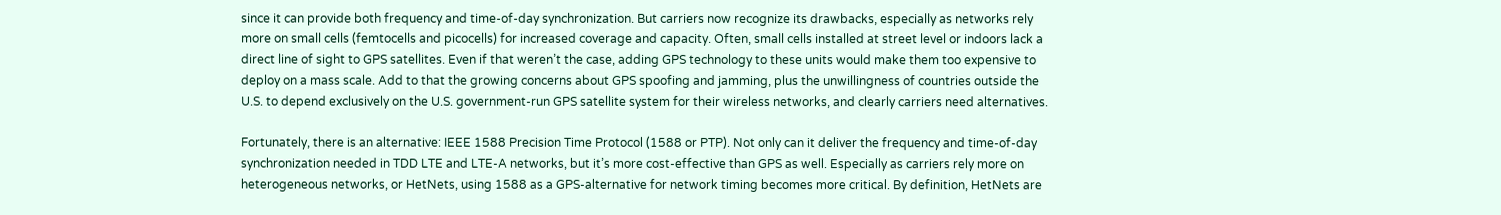since it can provide both frequency and time-of-day synchronization. But carriers now recognize its drawbacks, especially as networks rely more on small cells (femtocells and picocells) for increased coverage and capacity. Often, small cells installed at street level or indoors lack a direct line of sight to GPS satellites. Even if that weren’t the case, adding GPS technology to these units would make them too expensive to deploy on a mass scale. Add to that the growing concerns about GPS spoofing and jamming, plus the unwillingness of countries outside the U.S. to depend exclusively on the U.S. government-run GPS satellite system for their wireless networks, and clearly carriers need alternatives.

Fortunately, there is an alternative: IEEE 1588 Precision Time Protocol (1588 or PTP). Not only can it deliver the frequency and time-of-day synchronization needed in TDD LTE and LTE-A networks, but it’s more cost-effective than GPS as well. Especially as carriers rely more on heterogeneous networks, or HetNets, using 1588 as a GPS-alternative for network timing becomes more critical. By definition, HetNets are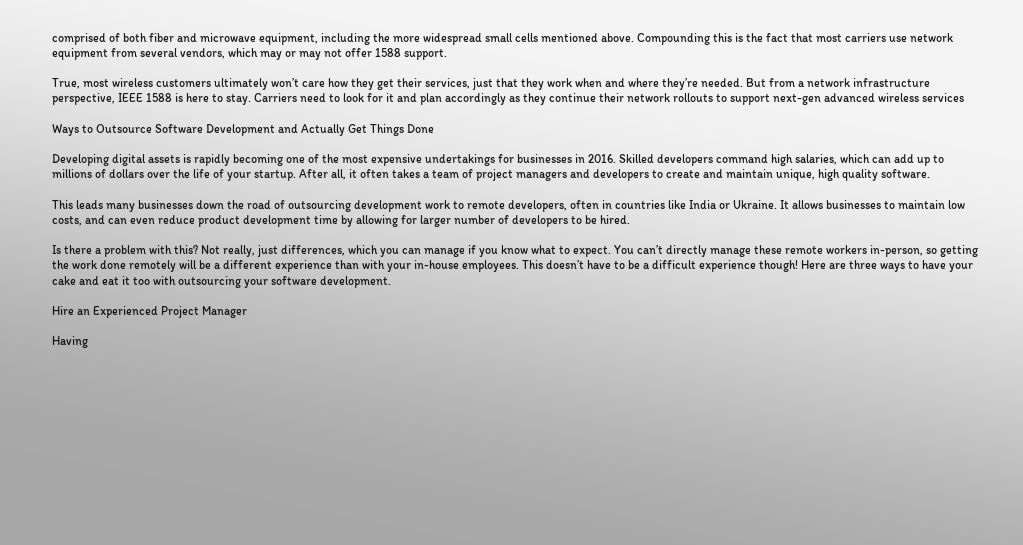comprised of both fiber and microwave equipment, including the more widespread small cells mentioned above. Compounding this is the fact that most carriers use network equipment from several vendors, which may or may not offer 1588 support.

True, most wireless customers ultimately won’t care how they get their services, just that they work when and where they’re needed. But from a network infrastructure perspective, IEEE 1588 is here to stay. Carriers need to look for it and plan accordingly as they continue their network rollouts to support next-gen advanced wireless services

Ways to Outsource Software Development and Actually Get Things Done

Developing digital assets is rapidly becoming one of the most expensive undertakings for businesses in 2016. Skilled developers command high salaries, which can add up to millions of dollars over the life of your startup. After all, it often takes a team of project managers and developers to create and maintain unique, high quality software.

This leads many businesses down the road of outsourcing development work to remote developers, often in countries like India or Ukraine. It allows businesses to maintain low costs, and can even reduce product development time by allowing for larger number of developers to be hired.

Is there a problem with this? Not really, just differences, which you can manage if you know what to expect. You can’t directly manage these remote workers in-person, so getting the work done remotely will be a different experience than with your in-house employees. This doesn’t have to be a difficult experience though! Here are three ways to have your cake and eat it too with outsourcing your software development.

Hire an Experienced Project Manager

Having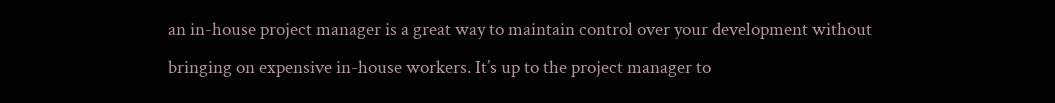an in-house project manager is a great way to maintain control over your development without bringing on expensive in-house workers. It’s up to the project manager to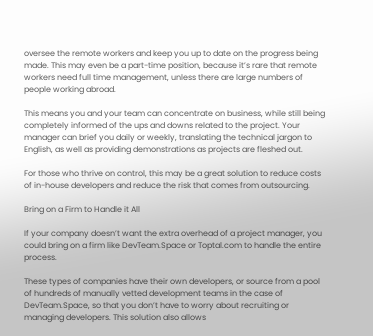oversee the remote workers and keep you up to date on the progress being made. This may even be a part-time position, because it’s rare that remote workers need full time management, unless there are large numbers of people working abroad.

This means you and your team can concentrate on business, while still being completely informed of the ups and downs related to the project. Your manager can brief you daily or weekly, translating the technical jargon to English, as well as providing demonstrations as projects are fleshed out.

For those who thrive on control, this may be a great solution to reduce costs of in-house developers and reduce the risk that comes from outsourcing.

Bring on a Firm to Handle it All

If your company doesn’t want the extra overhead of a project manager, you could bring on a firm like DevTeam.Space or Toptal.com to handle the entire process.

These types of companies have their own developers, or source from a pool of hundreds of manually vetted development teams in the case of DevTeam.Space, so that you don’t have to worry about recruiting or managing developers. This solution also allows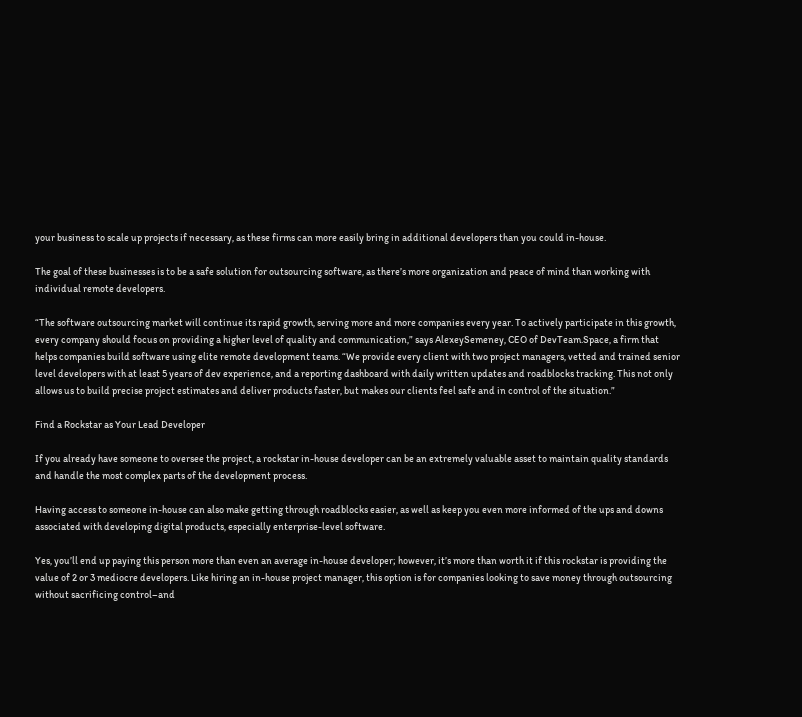your business to scale up projects if necessary, as these firms can more easily bring in additional developers than you could in-house.

The goal of these businesses is to be a safe solution for outsourcing software, as there’s more organization and peace of mind than working with individual remote developers.

“The software outsourcing market will continue its rapid growth, serving more and more companies every year. To actively participate in this growth, every company should focus on providing a higher level of quality and communication,” says AlexeySemeney, CEO of DevTeam.Space, a firm that helps companies build software using elite remote development teams. “We provide every client with two project managers, vetted and trained senior level developers with at least 5 years of dev experience, and a reporting dashboard with daily written updates and roadblocks tracking. This not only allows us to build precise project estimates and deliver products faster, but makes our clients feel safe and in control of the situation.”

Find a Rockstar as Your Lead Developer

If you already have someone to oversee the project, a rockstar in-house developer can be an extremely valuable asset to maintain quality standards and handle the most complex parts of the development process.

Having access to someone in-house can also make getting through roadblocks easier, as well as keep you even more informed of the ups and downs associated with developing digital products, especially enterprise-level software.

Yes, you’ll end up paying this person more than even an average in-house developer; however, it’s more than worth it if this rockstar is providing the value of 2 or 3 mediocre developers. Like hiring an in-house project manager, this option is for companies looking to save money through outsourcing without sacrificing control–and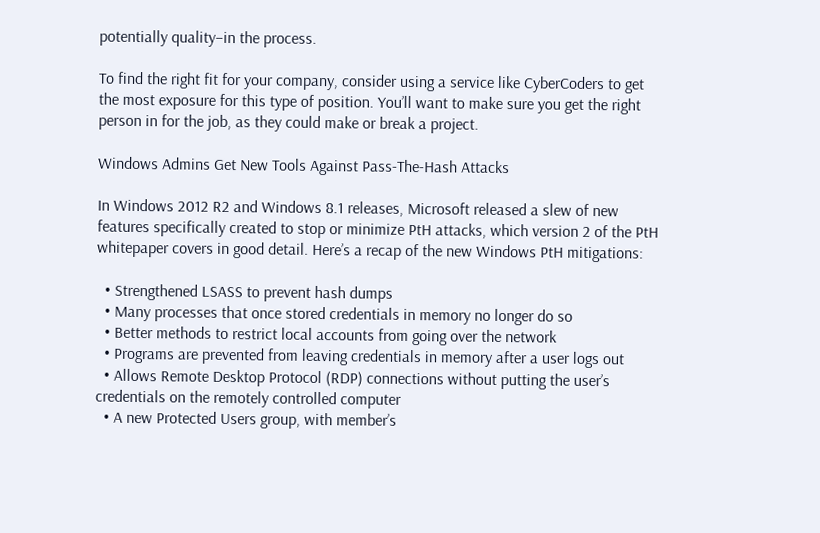potentially quality–in the process.

To find the right fit for your company, consider using a service like CyberCoders to get the most exposure for this type of position. You’ll want to make sure you get the right person in for the job, as they could make or break a project.

Windows Admins Get New Tools Against Pass-The-Hash Attacks

In Windows 2012 R2 and Windows 8.1 releases, Microsoft released a slew of new features specifically created to stop or minimize PtH attacks, which version 2 of the PtH whitepaper covers in good detail. Here’s a recap of the new Windows PtH mitigations:

  • Strengthened LSASS to prevent hash dumps
  • Many processes that once stored credentials in memory no longer do so
  • Better methods to restrict local accounts from going over the network
  • Programs are prevented from leaving credentials in memory after a user logs out
  • Allows Remote Desktop Protocol (RDP) connections without putting the user’s credentials on the remotely controlled computer
  • A new Protected Users group, with member’s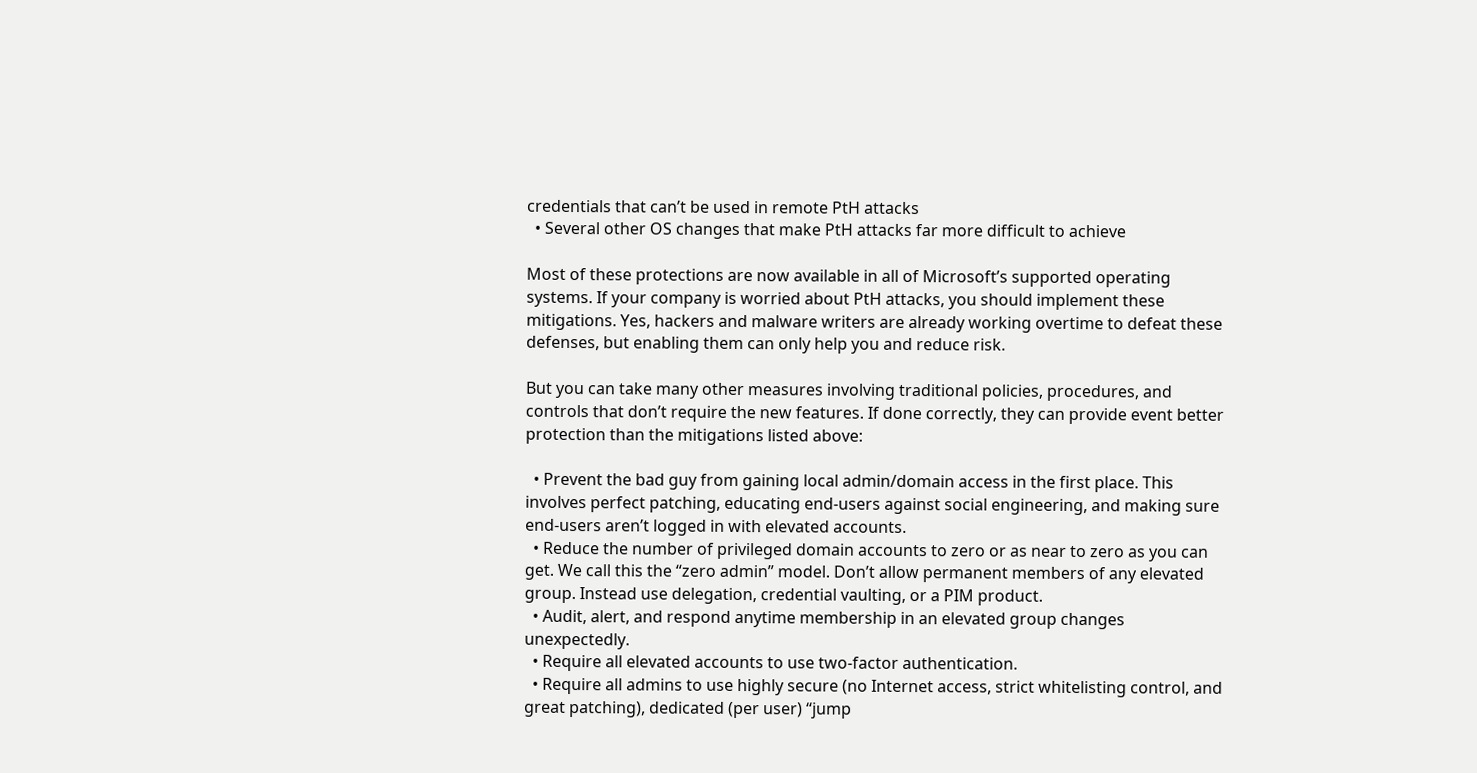credentials that can’t be used in remote PtH attacks
  • Several other OS changes that make PtH attacks far more difficult to achieve

Most of these protections are now available in all of Microsoft’s supported operating systems. If your company is worried about PtH attacks, you should implement these mitigations. Yes, hackers and malware writers are already working overtime to defeat these defenses, but enabling them can only help you and reduce risk.

But you can take many other measures involving traditional policies, procedures, and controls that don’t require the new features. If done correctly, they can provide event better protection than the mitigations listed above:

  • Prevent the bad guy from gaining local admin/domain access in the first place. This involves perfect patching, educating end-users against social engineering, and making sure end-users aren’t logged in with elevated accounts.
  • Reduce the number of privileged domain accounts to zero or as near to zero as you can get. We call this the “zero admin” model. Don’t allow permanent members of any elevated group. Instead use delegation, credential vaulting, or a PIM product.
  • Audit, alert, and respond anytime membership in an elevated group changes unexpectedly.
  • Require all elevated accounts to use two-factor authentication.
  • Require all admins to use highly secure (no Internet access, strict whitelisting control, and great patching), dedicated (per user) “jump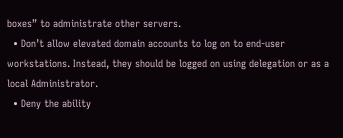boxes” to administrate other servers.
  • Don’t allow elevated domain accounts to log on to end-user workstations. Instead, they should be logged on using delegation or as a local Administrator.
  • Deny the ability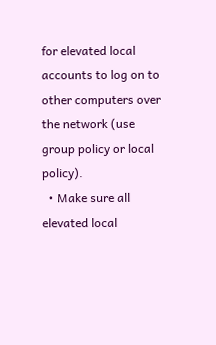for elevated local accounts to log on to other computers over the network (use group policy or local policy).
  • Make sure all elevated local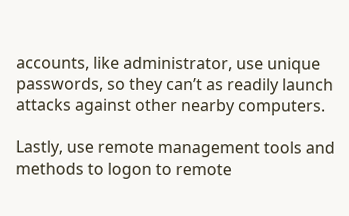accounts, like administrator, use unique passwords, so they can’t as readily launch attacks against other nearby computers.

Lastly, use remote management tools and methods to logon to remote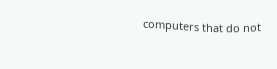computers that do not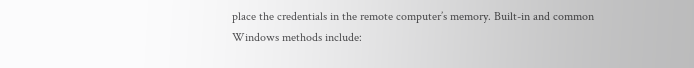place the credentials in the remote computer’s memory. Built-in and common Windows methods include: